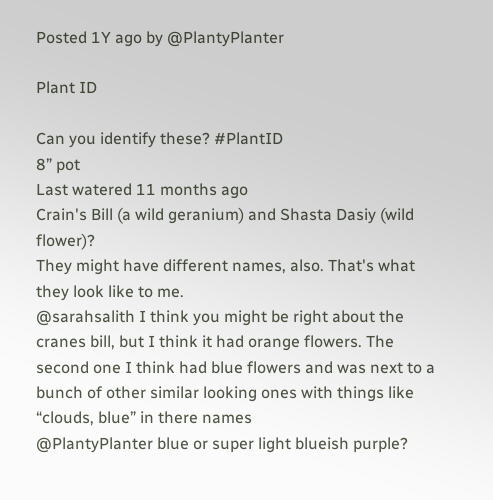Posted 1Y ago by @PlantyPlanter

Plant ID

Can you identify these? #PlantID
8” pot
Last watered 11 months ago
Crain's Bill (a wild geranium) and Shasta Dasiy (wild flower)?
They might have different names, also. That's what they look like to me.
@sarahsalith I think you might be right about the cranes bill, but I think it had orange flowers. The second one I think had blue flowers and was next to a bunch of other similar looking ones with things like “clouds, blue” in there names
@PlantyPlanter blue or super light blueish purple?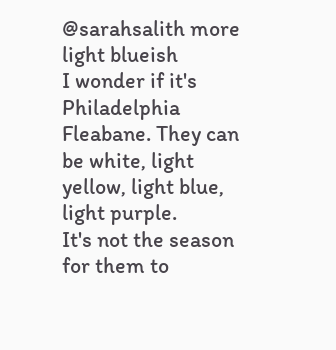@sarahsalith more light blueish
I wonder if it's Philadelphia Fleabane. They can be white, light yellow, light blue, light purple.
It's not the season for them to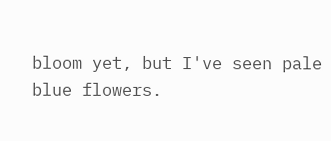bloom yet, but I've seen pale blue flowers.